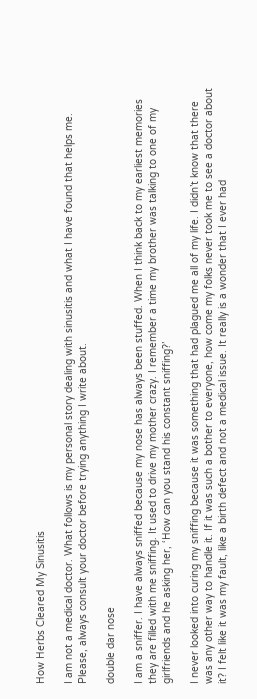How Herbs Cleared My Sinusitis

I am not a medical doctor. What follows is my personal story dealing with sinusitis and what I have found that helps me. Please, always consult your doctor before trying anything I write about.

double dar nose

I am a sniffer. I have always sniffed because my nose has always been stuffed. When I think back to my earliest memories they are filled with me sniffing. It used to drive my mother crazy. I remember a time my brother was talking to one of my girlfriends and he asking her, ‘How can you stand his constant sniffing?’

I never looked into curing my sniffing because it was something that had plagued me all of my life. I didn’t know that there was any other way to handle it. If it was such a bother to everyone, how come my folks never took me to see a doctor about it? I felt like it was my fault, like a birth defect and not a medical issue. It really is a wonder that I ever had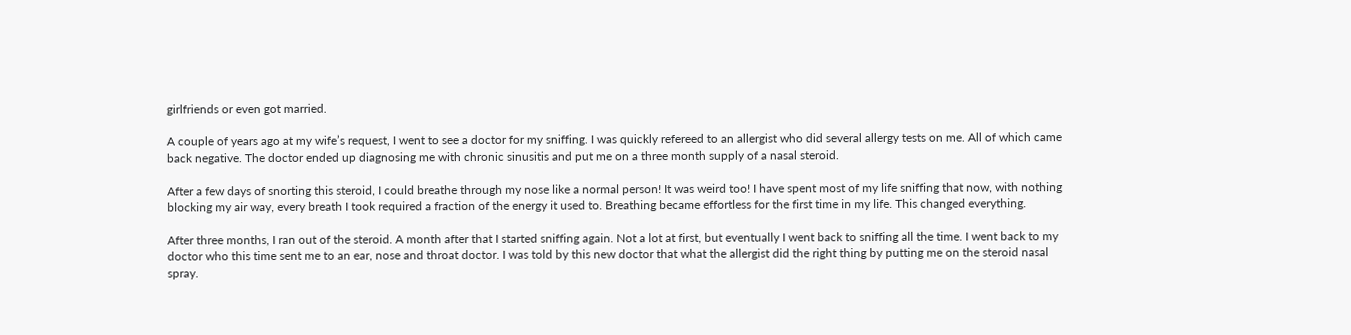girlfriends or even got married.

A couple of years ago at my wife’s request, I went to see a doctor for my sniffing. I was quickly refereed to an allergist who did several allergy tests on me. All of which came back negative. The doctor ended up diagnosing me with chronic sinusitis and put me on a three month supply of a nasal steroid.

After a few days of snorting this steroid, I could breathe through my nose like a normal person! It was weird too! I have spent most of my life sniffing that now, with nothing blocking my air way, every breath I took required a fraction of the energy it used to. Breathing became effortless for the first time in my life. This changed everything.

After three months, I ran out of the steroid. A month after that I started sniffing again. Not a lot at first, but eventually I went back to sniffing all the time. I went back to my doctor who this time sent me to an ear, nose and throat doctor. I was told by this new doctor that what the allergist did the right thing by putting me on the steroid nasal spray.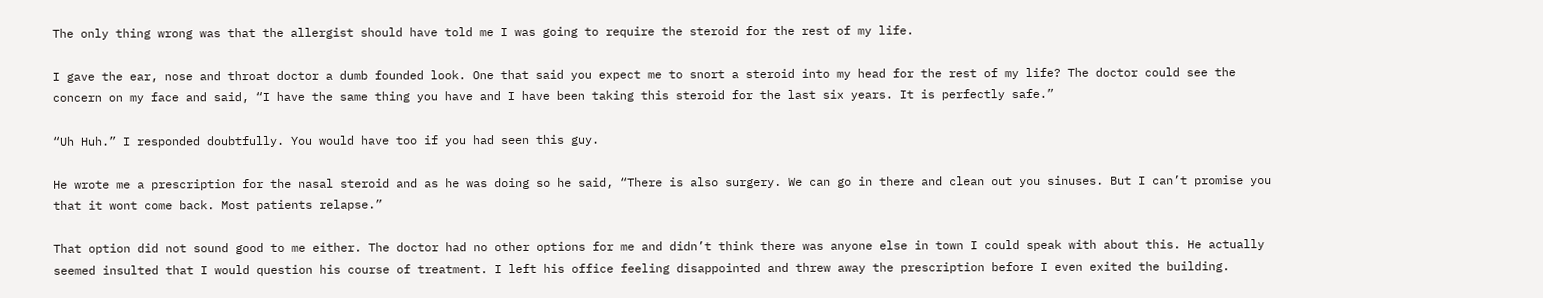The only thing wrong was that the allergist should have told me I was going to require the steroid for the rest of my life.

I gave the ear, nose and throat doctor a dumb founded look. One that said you expect me to snort a steroid into my head for the rest of my life? The doctor could see the concern on my face and said, “I have the same thing you have and I have been taking this steroid for the last six years. It is perfectly safe.”

“Uh Huh.” I responded doubtfully. You would have too if you had seen this guy.

He wrote me a prescription for the nasal steroid and as he was doing so he said, “There is also surgery. We can go in there and clean out you sinuses. But I can’t promise you that it wont come back. Most patients relapse.”

That option did not sound good to me either. The doctor had no other options for me and didn’t think there was anyone else in town I could speak with about this. He actually seemed insulted that I would question his course of treatment. I left his office feeling disappointed and threw away the prescription before I even exited the building.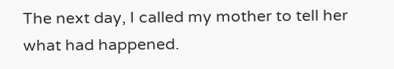The next day, I called my mother to tell her what had happened.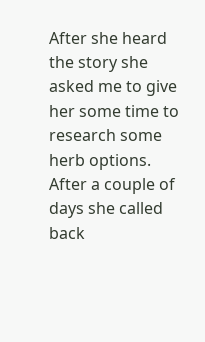After she heard the story she asked me to give her some time to research some herb options. After a couple of days she called back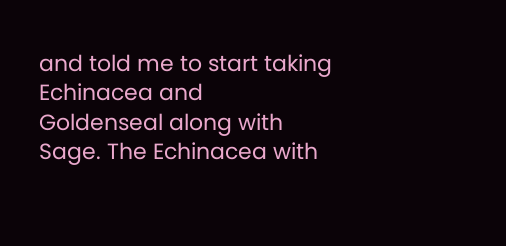and told me to start taking Echinacea and Goldenseal along with Sage. The Echinacea with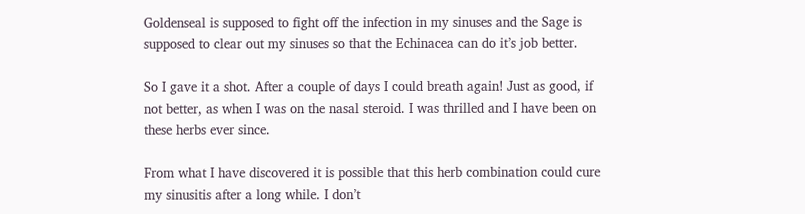Goldenseal is supposed to fight off the infection in my sinuses and the Sage is supposed to clear out my sinuses so that the Echinacea can do it’s job better.

So I gave it a shot. After a couple of days I could breath again! Just as good, if not better, as when I was on the nasal steroid. I was thrilled and I have been on these herbs ever since.

From what I have discovered it is possible that this herb combination could cure my sinusitis after a long while. I don’t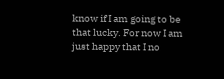know if I am going to be that lucky. For now I am just happy that I no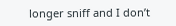longer sniff and I don’t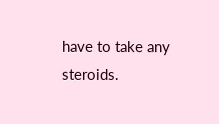have to take any steroids.